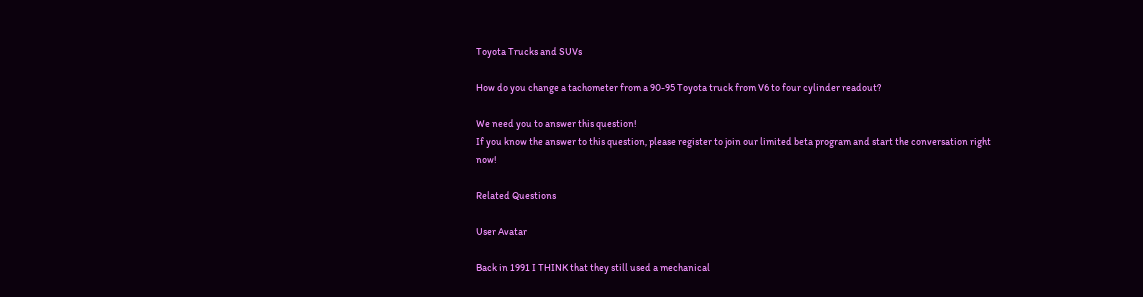Toyota Trucks and SUVs

How do you change a tachometer from a 90-95 Toyota truck from V6 to four cylinder readout?

We need you to answer this question!
If you know the answer to this question, please register to join our limited beta program and start the conversation right now!

Related Questions

User Avatar

Back in 1991 I THINK that they still used a mechanical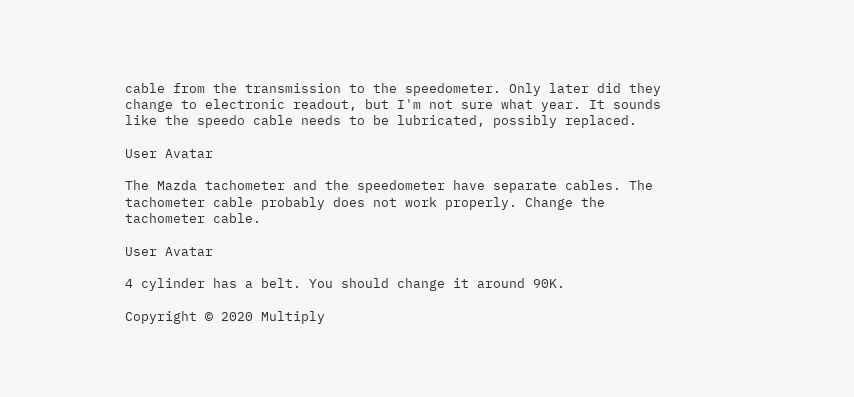cable from the transmission to the speedometer. Only later did they change to electronic readout, but I'm not sure what year. It sounds like the speedo cable needs to be lubricated, possibly replaced.

User Avatar

The Mazda tachometer and the speedometer have separate cables. The tachometer cable probably does not work properly. Change the tachometer cable.

User Avatar

4 cylinder has a belt. You should change it around 90K.

Copyright © 2020 Multiply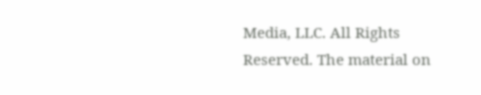Media, LLC. All Rights Reserved. The material on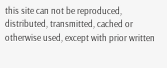this site can not be reproduced, distributed, transmitted, cached or otherwise used, except with prior written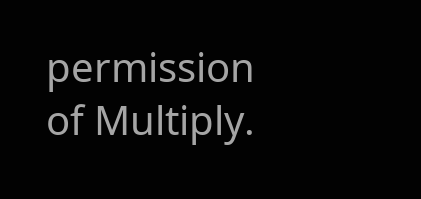permission of Multiply.